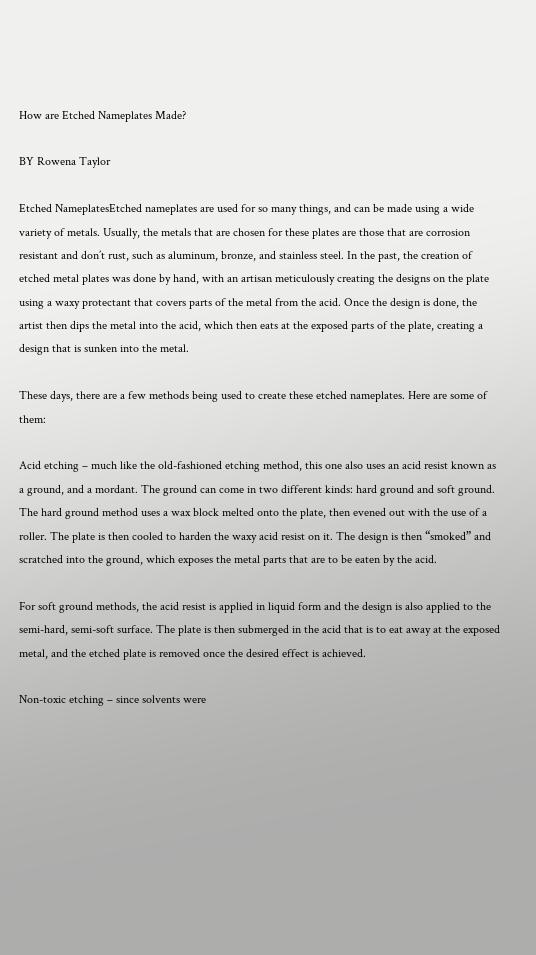How are Etched Nameplates Made?

BY Rowena Taylor

Etched NameplatesEtched nameplates are used for so many things, and can be made using a wide variety of metals. Usually, the metals that are chosen for these plates are those that are corrosion resistant and don’t rust, such as aluminum, bronze, and stainless steel. In the past, the creation of etched metal plates was done by hand, with an artisan meticulously creating the designs on the plate using a waxy protectant that covers parts of the metal from the acid. Once the design is done, the artist then dips the metal into the acid, which then eats at the exposed parts of the plate, creating a design that is sunken into the metal.

These days, there are a few methods being used to create these etched nameplates. Here are some of them:

Acid etching – much like the old-fashioned etching method, this one also uses an acid resist known as a ground, and a mordant. The ground can come in two different kinds: hard ground and soft ground. The hard ground method uses a wax block melted onto the plate, then evened out with the use of a roller. The plate is then cooled to harden the waxy acid resist on it. The design is then “smoked” and scratched into the ground, which exposes the metal parts that are to be eaten by the acid.

For soft ground methods, the acid resist is applied in liquid form and the design is also applied to the semi-hard, semi-soft surface. The plate is then submerged in the acid that is to eat away at the exposed metal, and the etched plate is removed once the desired effect is achieved.

Non-toxic etching – since solvents were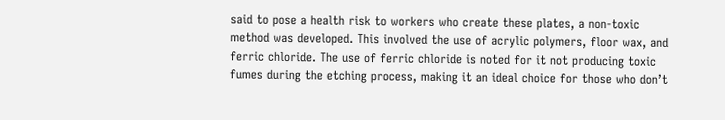said to pose a health risk to workers who create these plates, a non-toxic method was developed. This involved the use of acrylic polymers, floor wax, and ferric chloride. The use of ferric chloride is noted for it not producing toxic fumes during the etching process, making it an ideal choice for those who don’t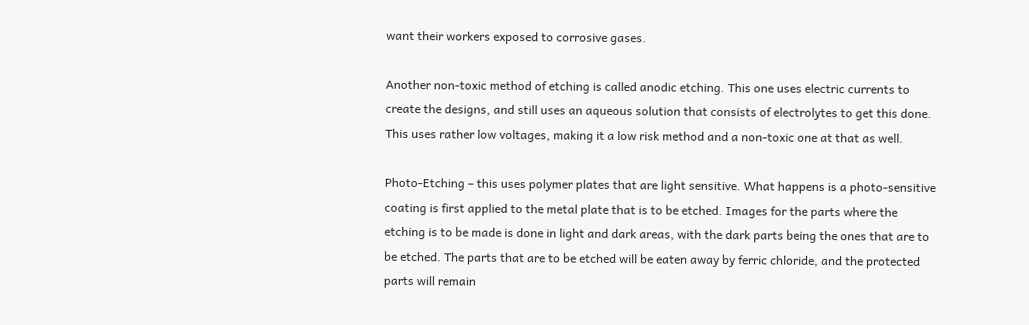want their workers exposed to corrosive gases.

Another non-toxic method of etching is called anodic etching. This one uses electric currents to create the designs, and still uses an aqueous solution that consists of electrolytes to get this done. This uses rather low voltages, making it a low risk method and a non-toxic one at that as well.

Photo-Etching – this uses polymer plates that are light sensitive. What happens is a photo-sensitive coating is first applied to the metal plate that is to be etched. Images for the parts where the etching is to be made is done in light and dark areas, with the dark parts being the ones that are to be etched. The parts that are to be etched will be eaten away by ferric chloride, and the protected parts will remain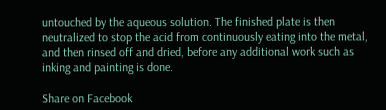untouched by the aqueous solution. The finished plate is then neutralized to stop the acid from continuously eating into the metal, and then rinsed off and dried, before any additional work such as inking and painting is done.

Share on Facebook